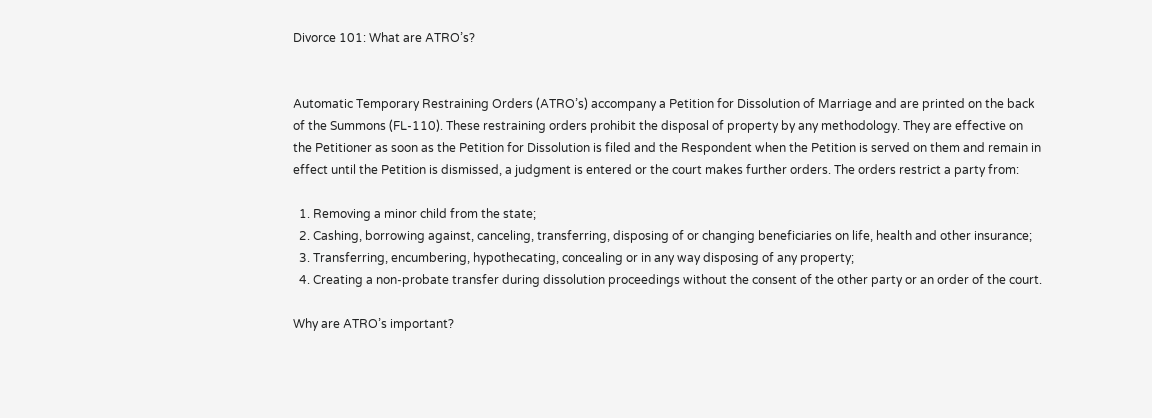Divorce 101: What are ATRO’s?


Automatic Temporary Restraining Orders (ATRO’s) accompany a Petition for Dissolution of Marriage and are printed on the back of the Summons (FL-110). These restraining orders prohibit the disposal of property by any methodology. They are effective on the Petitioner as soon as the Petition for Dissolution is filed and the Respondent when the Petition is served on them and remain in effect until the Petition is dismissed, a judgment is entered or the court makes further orders. The orders restrict a party from:

  1. Removing a minor child from the state;
  2. Cashing, borrowing against, canceling, transferring, disposing of or changing beneficiaries on life, health and other insurance;
  3. Transferring, encumbering, hypothecating, concealing or in any way disposing of any property;
  4. Creating a non-probate transfer during dissolution proceedings without the consent of the other party or an order of the court.

Why are ATRO’s important?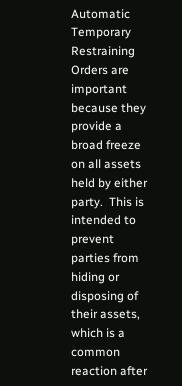Automatic Temporary Restraining Orders are important because they provide a broad freeze on all assets held by either party.  This is intended to prevent parties from hiding or disposing of their assets, which is a common reaction after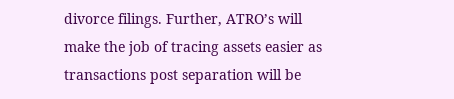divorce filings. Further, ATRO’s will make the job of tracing assets easier as transactions post separation will be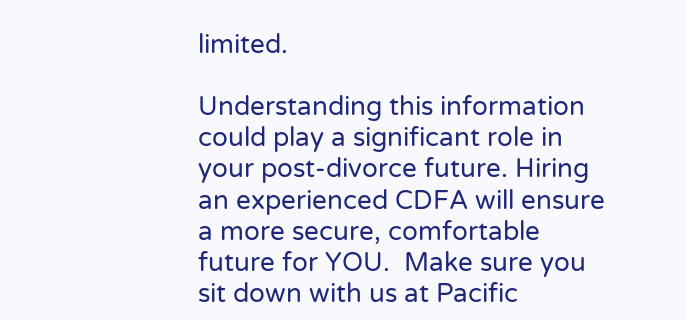limited.

Understanding this information could play a significant role in your post-divorce future. Hiring an experienced CDFA will ensure a more secure, comfortable future for YOU.  Make sure you sit down with us at Pacific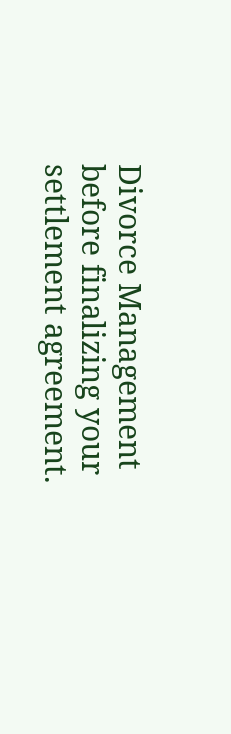Divorce Management before finalizing your settlement agreement.